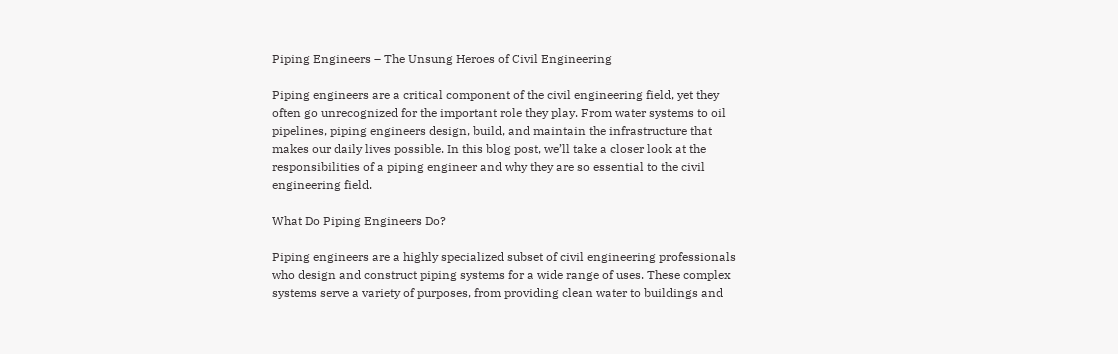Piping Engineers – The Unsung Heroes of Civil Engineering

Piping engineers are a critical component of the civil engineering field, yet they often go unrecognized for the important role they play. From water systems to oil pipelines, piping engineers design, build, and maintain the infrastructure that makes our daily lives possible. In this blog post, we’ll take a closer look at the responsibilities of a piping engineer and why they are so essential to the civil engineering field.

What Do Piping Engineers Do?

Piping engineers are a highly specialized subset of civil engineering professionals who design and construct piping systems for a wide range of uses. These complex systems serve a variety of purposes, from providing clean water to buildings and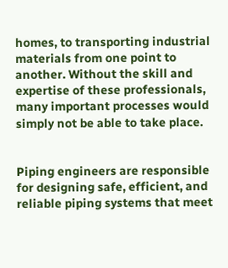homes, to transporting industrial materials from one point to another. Without the skill and expertise of these professionals, many important processes would simply not be able to take place.


Piping engineers are responsible for designing safe, efficient, and reliable piping systems that meet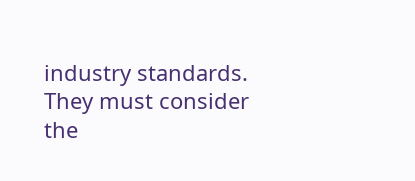industry standards. They must consider the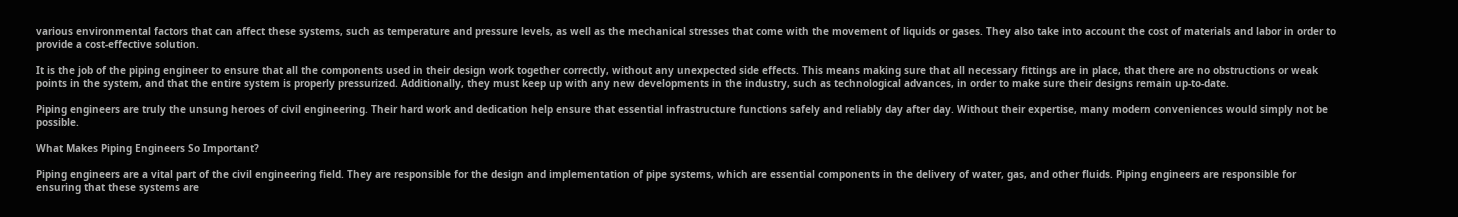various environmental factors that can affect these systems, such as temperature and pressure levels, as well as the mechanical stresses that come with the movement of liquids or gases. They also take into account the cost of materials and labor in order to provide a cost-effective solution.

It is the job of the piping engineer to ensure that all the components used in their design work together correctly, without any unexpected side effects. This means making sure that all necessary fittings are in place, that there are no obstructions or weak points in the system, and that the entire system is properly pressurized. Additionally, they must keep up with any new developments in the industry, such as technological advances, in order to make sure their designs remain up-to-date.

Piping engineers are truly the unsung heroes of civil engineering. Their hard work and dedication help ensure that essential infrastructure functions safely and reliably day after day. Without their expertise, many modern conveniences would simply not be possible.

What Makes Piping Engineers So Important?

Piping engineers are a vital part of the civil engineering field. They are responsible for the design and implementation of pipe systems, which are essential components in the delivery of water, gas, and other fluids. Piping engineers are responsible for ensuring that these systems are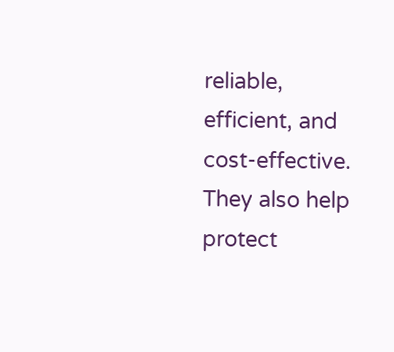reliable, efficient, and cost-effective. They also help protect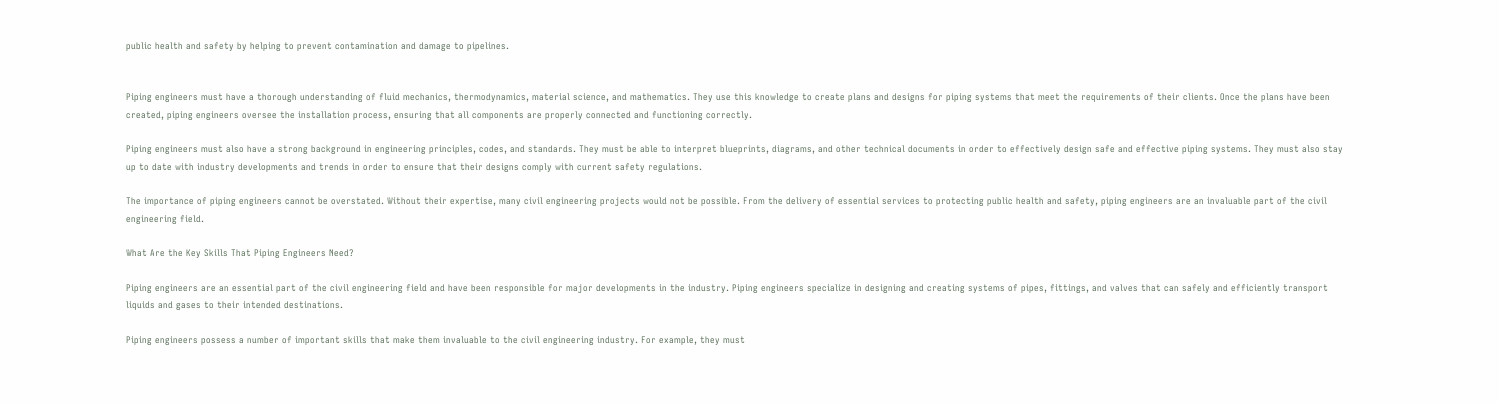public health and safety by helping to prevent contamination and damage to pipelines.


Piping engineers must have a thorough understanding of fluid mechanics, thermodynamics, material science, and mathematics. They use this knowledge to create plans and designs for piping systems that meet the requirements of their clients. Once the plans have been created, piping engineers oversee the installation process, ensuring that all components are properly connected and functioning correctly.

Piping engineers must also have a strong background in engineering principles, codes, and standards. They must be able to interpret blueprints, diagrams, and other technical documents in order to effectively design safe and effective piping systems. They must also stay up to date with industry developments and trends in order to ensure that their designs comply with current safety regulations.

The importance of piping engineers cannot be overstated. Without their expertise, many civil engineering projects would not be possible. From the delivery of essential services to protecting public health and safety, piping engineers are an invaluable part of the civil engineering field.

What Are the Key Skills That Piping Engineers Need?

Piping engineers are an essential part of the civil engineering field and have been responsible for major developments in the industry. Piping engineers specialize in designing and creating systems of pipes, fittings, and valves that can safely and efficiently transport liquids and gases to their intended destinations.

Piping engineers possess a number of important skills that make them invaluable to the civil engineering industry. For example, they must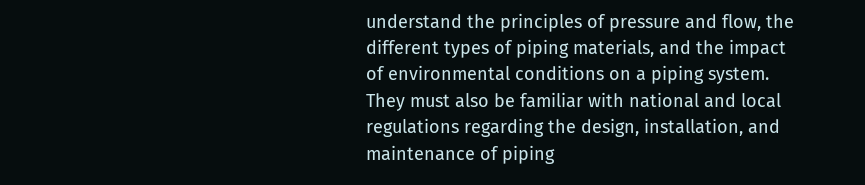understand the principles of pressure and flow, the different types of piping materials, and the impact of environmental conditions on a piping system. They must also be familiar with national and local regulations regarding the design, installation, and maintenance of piping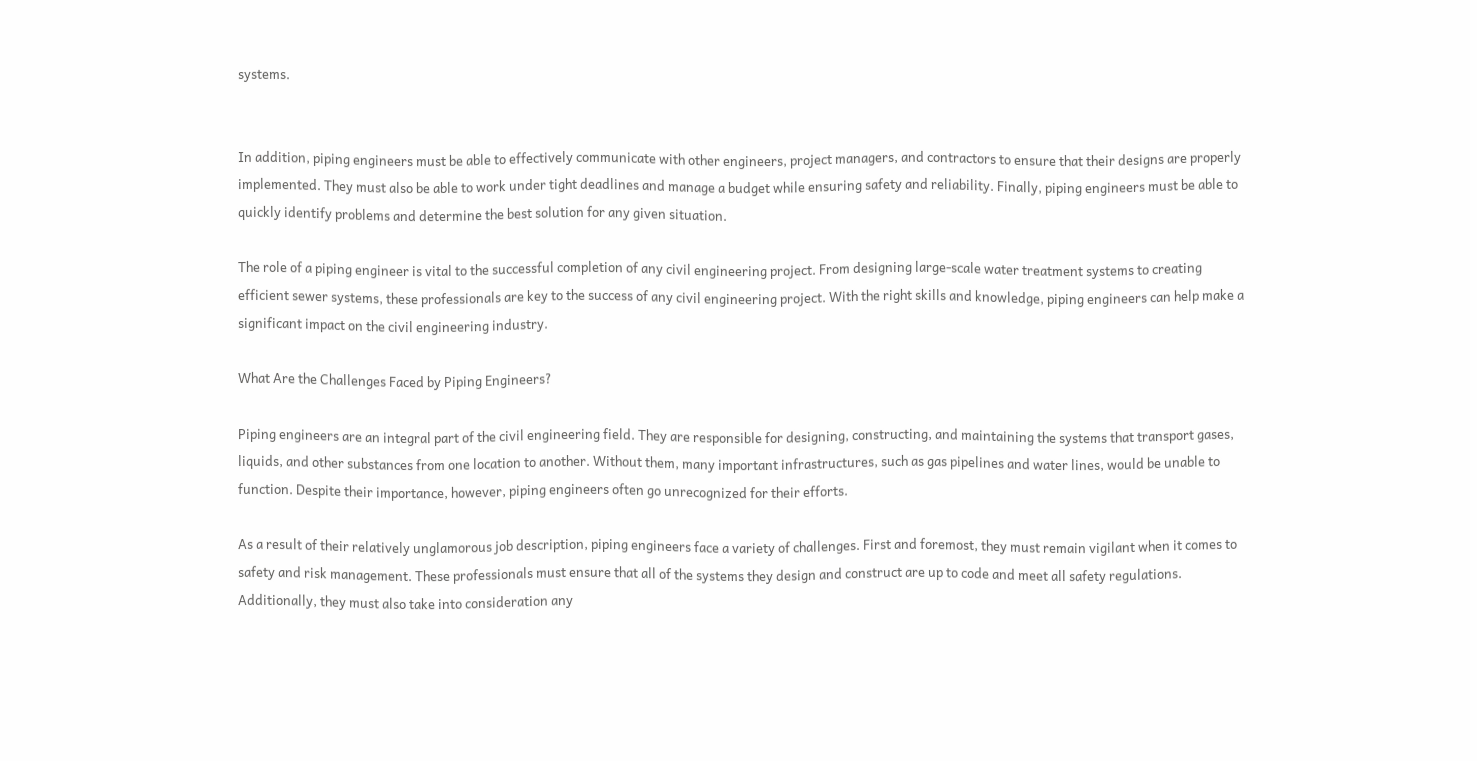systems.


In addition, piping engineers must be able to effectively communicate with other engineers, project managers, and contractors to ensure that their designs are properly implemented. They must also be able to work under tight deadlines and manage a budget while ensuring safety and reliability. Finally, piping engineers must be able to quickly identify problems and determine the best solution for any given situation.

The role of a piping engineer is vital to the successful completion of any civil engineering project. From designing large-scale water treatment systems to creating efficient sewer systems, these professionals are key to the success of any civil engineering project. With the right skills and knowledge, piping engineers can help make a significant impact on the civil engineering industry.

What Are the Challenges Faced by Piping Engineers?

Piping engineers are an integral part of the civil engineering field. They are responsible for designing, constructing, and maintaining the systems that transport gases, liquids, and other substances from one location to another. Without them, many important infrastructures, such as gas pipelines and water lines, would be unable to function. Despite their importance, however, piping engineers often go unrecognized for their efforts.

As a result of their relatively unglamorous job description, piping engineers face a variety of challenges. First and foremost, they must remain vigilant when it comes to safety and risk management. These professionals must ensure that all of the systems they design and construct are up to code and meet all safety regulations. Additionally, they must also take into consideration any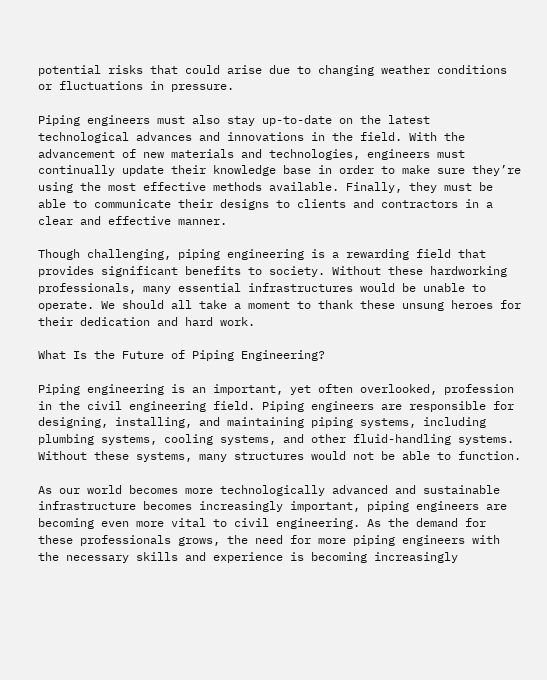potential risks that could arise due to changing weather conditions or fluctuations in pressure.

Piping engineers must also stay up-to-date on the latest technological advances and innovations in the field. With the advancement of new materials and technologies, engineers must continually update their knowledge base in order to make sure they’re using the most effective methods available. Finally, they must be able to communicate their designs to clients and contractors in a clear and effective manner.

Though challenging, piping engineering is a rewarding field that provides significant benefits to society. Without these hardworking professionals, many essential infrastructures would be unable to operate. We should all take a moment to thank these unsung heroes for their dedication and hard work.

What Is the Future of Piping Engineering?

Piping engineering is an important, yet often overlooked, profession in the civil engineering field. Piping engineers are responsible for designing, installing, and maintaining piping systems, including plumbing systems, cooling systems, and other fluid-handling systems. Without these systems, many structures would not be able to function.

As our world becomes more technologically advanced and sustainable infrastructure becomes increasingly important, piping engineers are becoming even more vital to civil engineering. As the demand for these professionals grows, the need for more piping engineers with the necessary skills and experience is becoming increasingly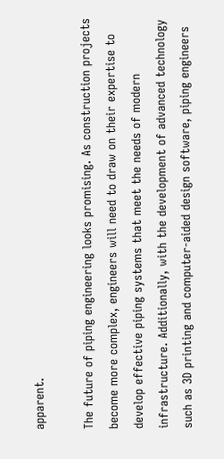apparent.

The future of piping engineering looks promising. As construction projects become more complex, engineers will need to draw on their expertise to develop effective piping systems that meet the needs of modern infrastructure. Additionally, with the development of advanced technology such as 3D printing and computer-aided design software, piping engineers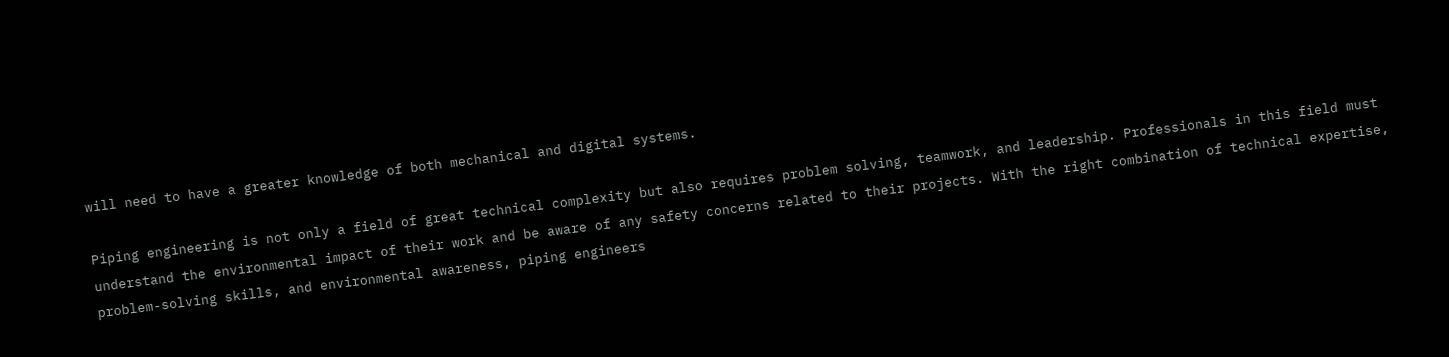will need to have a greater knowledge of both mechanical and digital systems.

Piping engineering is not only a field of great technical complexity but also requires problem solving, teamwork, and leadership. Professionals in this field must understand the environmental impact of their work and be aware of any safety concerns related to their projects. With the right combination of technical expertise, problem-solving skills, and environmental awareness, piping engineers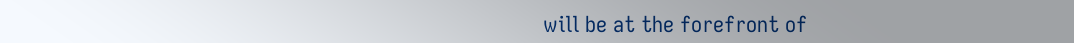will be at the forefront of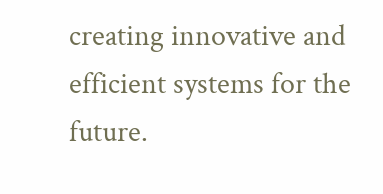creating innovative and efficient systems for the future.